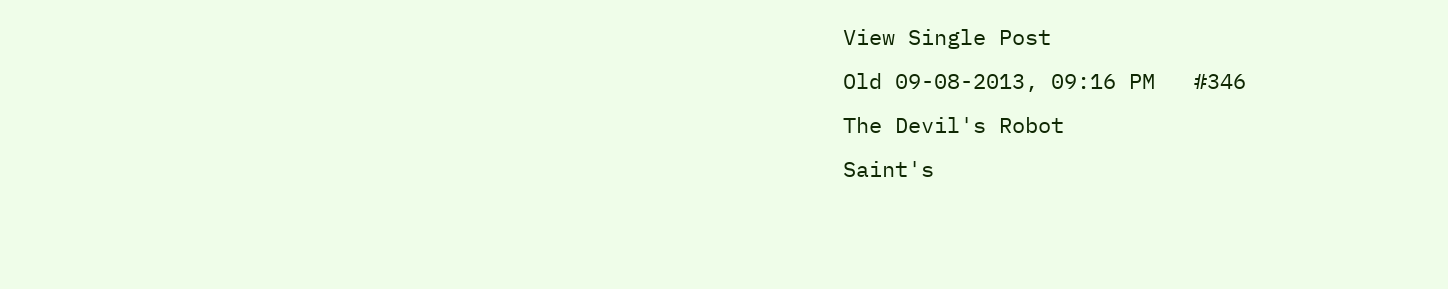View Single Post
Old 09-08-2013, 09:16 PM   #346
The Devil's Robot
Saint's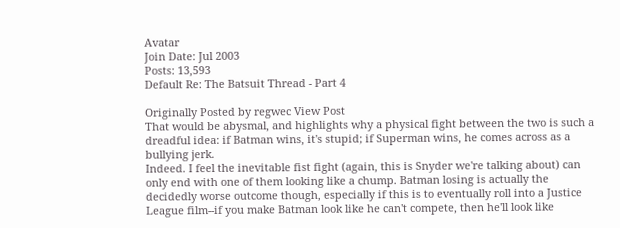Avatar
Join Date: Jul 2003
Posts: 13,593
Default Re: The Batsuit Thread - Part 4

Originally Posted by regwec View Post
That would be abysmal, and highlights why a physical fight between the two is such a dreadful idea: if Batman wins, it's stupid; if Superman wins, he comes across as a bullying jerk.
Indeed. I feel the inevitable fist fight (again, this is Snyder we're talking about) can only end with one of them looking like a chump. Batman losing is actually the decidedly worse outcome though, especially if this is to eventually roll into a Justice League film--if you make Batman look like he can't compete, then he'll look like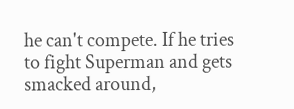he can't compete. If he tries to fight Superman and gets smacked around,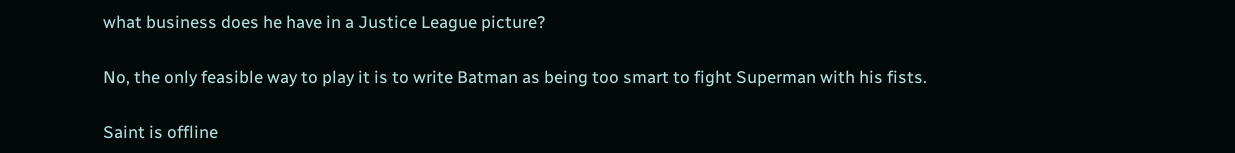what business does he have in a Justice League picture?

No, the only feasible way to play it is to write Batman as being too smart to fight Superman with his fists.

Saint is offline